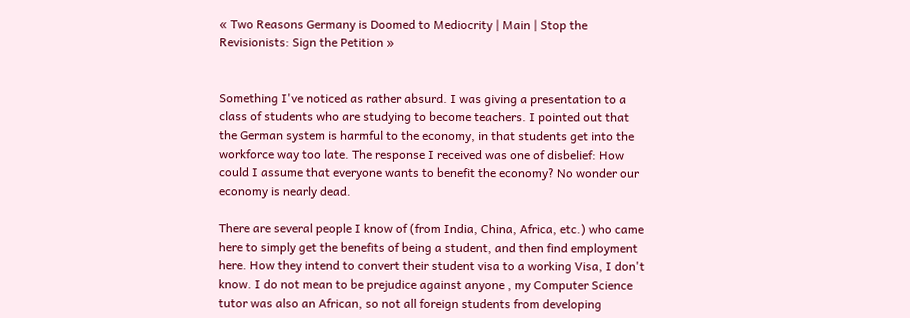« Two Reasons Germany is Doomed to Mediocrity | Main | Stop the Revisionists: Sign the Petition »


Something I've noticed as rather absurd. I was giving a presentation to a class of students who are studying to become teachers. I pointed out that the German system is harmful to the economy, in that students get into the workforce way too late. The response I received was one of disbelief: How could I assume that everyone wants to benefit the economy? No wonder our economy is nearly dead.

There are several people I know of (from India, China, Africa, etc.) who came here to simply get the benefits of being a student, and then find employment here. How they intend to convert their student visa to a working Visa, I don't know. I do not mean to be prejudice against anyone , my Computer Science tutor was also an African, so not all foreign students from developing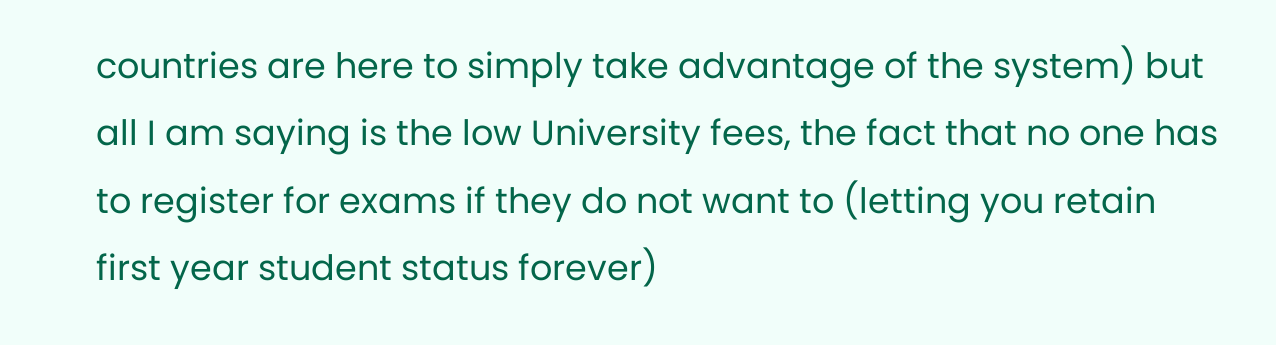countries are here to simply take advantage of the system) but all I am saying is the low University fees, the fact that no one has to register for exams if they do not want to (letting you retain first year student status forever)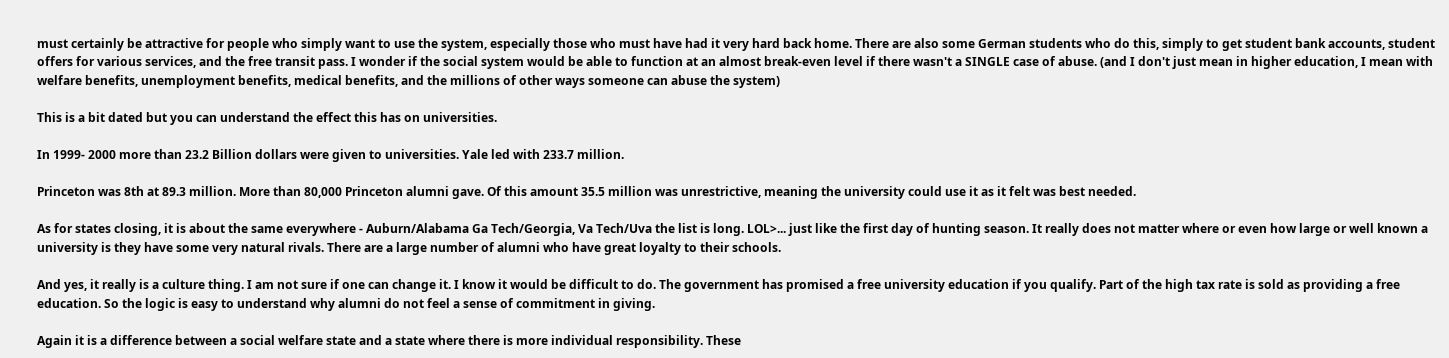must certainly be attractive for people who simply want to use the system, especially those who must have had it very hard back home. There are also some German students who do this, simply to get student bank accounts, student offers for various services, and the free transit pass. I wonder if the social system would be able to function at an almost break-even level if there wasn't a SINGLE case of abuse. (and I don't just mean in higher education, I mean with welfare benefits, unemployment benefits, medical benefits, and the millions of other ways someone can abuse the system)

This is a bit dated but you can understand the effect this has on universities.

In 1999- 2000 more than 23.2 Billion dollars were given to universities. Yale led with 233.7 million.

Princeton was 8th at 89.3 million. More than 80,000 Princeton alumni gave. Of this amount 35.5 million was unrestrictive, meaning the university could use it as it felt was best needed.

As for states closing, it is about the same everywhere - Auburn/Alabama Ga Tech/Georgia, Va Tech/Uva the list is long. LOL>... just like the first day of hunting season. It really does not matter where or even how large or well known a university is they have some very natural rivals. There are a large number of alumni who have great loyalty to their schools.

And yes, it really is a culture thing. I am not sure if one can change it. I know it would be difficult to do. The government has promised a free university education if you qualify. Part of the high tax rate is sold as providing a free education. So the logic is easy to understand why alumni do not feel a sense of commitment in giving.

Again it is a difference between a social welfare state and a state where there is more individual responsibility. These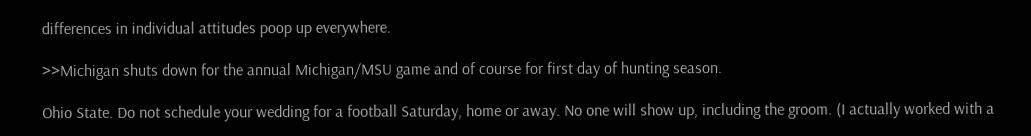differences in individual attitudes poop up everywhere.

>>Michigan shuts down for the annual Michigan/MSU game and of course for first day of hunting season.

Ohio State. Do not schedule your wedding for a football Saturday, home or away. No one will show up, including the groom. (I actually worked with a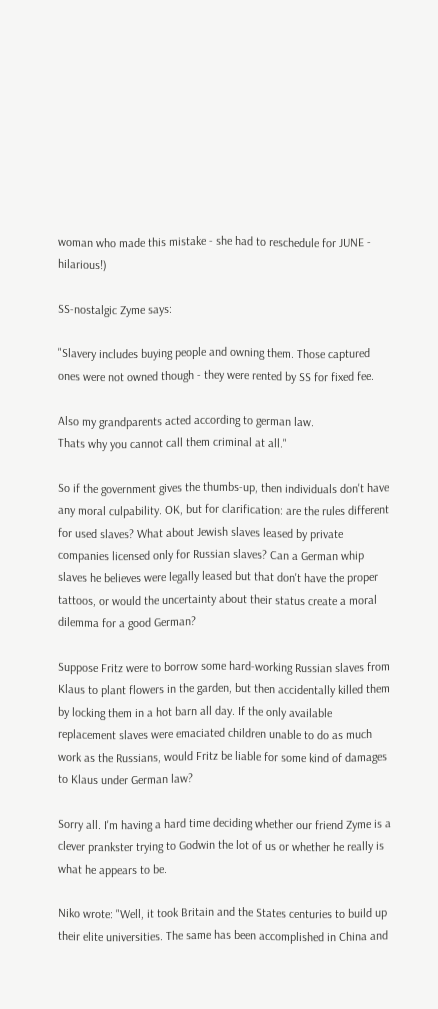woman who made this mistake - she had to reschedule for JUNE - hilarious!)

SS-nostalgic Zyme says:

"Slavery includes buying people and owning them. Those captured ones were not owned though - they were rented by SS for fixed fee.

Also my grandparents acted according to german law.
Thats why you cannot call them criminal at all."

So if the government gives the thumbs-up, then individuals don't have any moral culpability. OK, but for clarification: are the rules different for used slaves? What about Jewish slaves leased by private companies licensed only for Russian slaves? Can a German whip slaves he believes were legally leased but that don't have the proper tattoos, or would the uncertainty about their status create a moral dilemma for a good German?

Suppose Fritz were to borrow some hard-working Russian slaves from Klaus to plant flowers in the garden, but then accidentally killed them by locking them in a hot barn all day. If the only available replacement slaves were emaciated children unable to do as much work as the Russians, would Fritz be liable for some kind of damages to Klaus under German law?

Sorry all. I'm having a hard time deciding whether our friend Zyme is a clever prankster trying to Godwin the lot of us or whether he really is what he appears to be.

Niko wrote: "Well, it took Britain and the States centuries to build up their elite universities. The same has been accomplished in China and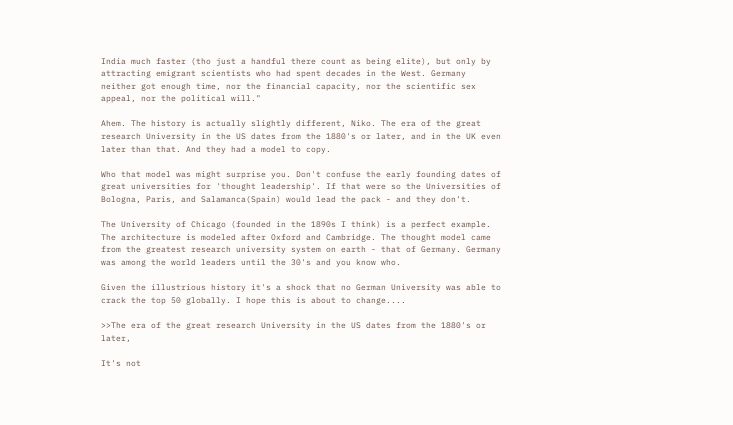India much faster (tho just a handful there count as being elite), but only by attracting emigrant scientists who had spent decades in the West. Germany neither got enough time, nor the financial capacity, nor the scientific sex appeal, nor the political will."

Ahem. The history is actually slightly different, Niko. The era of the great research University in the US dates from the 1880's or later, and in the UK even later than that. And they had a model to copy.

Who that model was might surprise you. Don't confuse the early founding dates of great universities for 'thought leadership'. If that were so the Universities of Bologna, Paris, and Salamanca(Spain) would lead the pack - and they don't.

The University of Chicago (founded in the 1890s I think) is a perfect example. The architecture is modeled after Oxford and Cambridge. The thought model came from the greatest research university system on earth - that of Germany. Germany was among the world leaders until the 30's and you know who.

Given the illustrious history it's a shock that no German University was able to crack the top 50 globally. I hope this is about to change....

>>The era of the great research University in the US dates from the 1880's or later,

It's not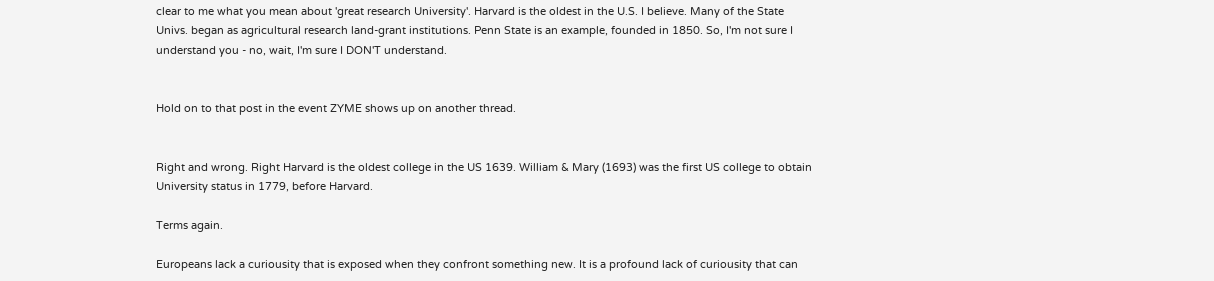clear to me what you mean about 'great research University'. Harvard is the oldest in the U.S. I believe. Many of the State Univs. began as agricultural research land-grant institutions. Penn State is an example, founded in 1850. So, I'm not sure I understand you - no, wait, I'm sure I DON'T understand.


Hold on to that post in the event ZYME shows up on another thread.


Right and wrong. Right Harvard is the oldest college in the US 1639. William & Mary (1693) was the first US college to obtain University status in 1779, before Harvard.

Terms again.

Europeans lack a curiousity that is exposed when they confront something new. It is a profound lack of curiousity that can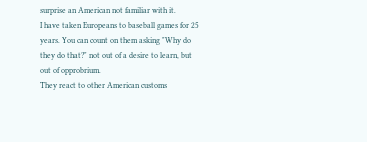surprise an American not familiar with it.
I have taken Europeans to baseball games for 25 years. You can count on them asking "Why do they do that?" not out of a desire to learn, but out of opprobrium.
They react to other American customs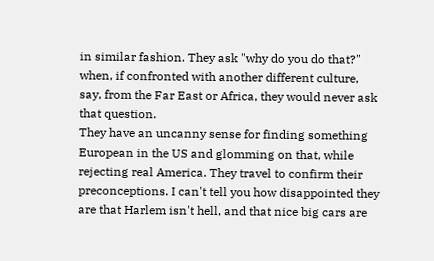in similar fashion. They ask "why do you do that?" when, if confronted with another different culture, say, from the Far East or Africa, they would never ask that question.
They have an uncanny sense for finding something European in the US and glomming on that, while rejecting real America. They travel to confirm their preconceptions. I can't tell you how disappointed they are that Harlem isn't hell, and that nice big cars are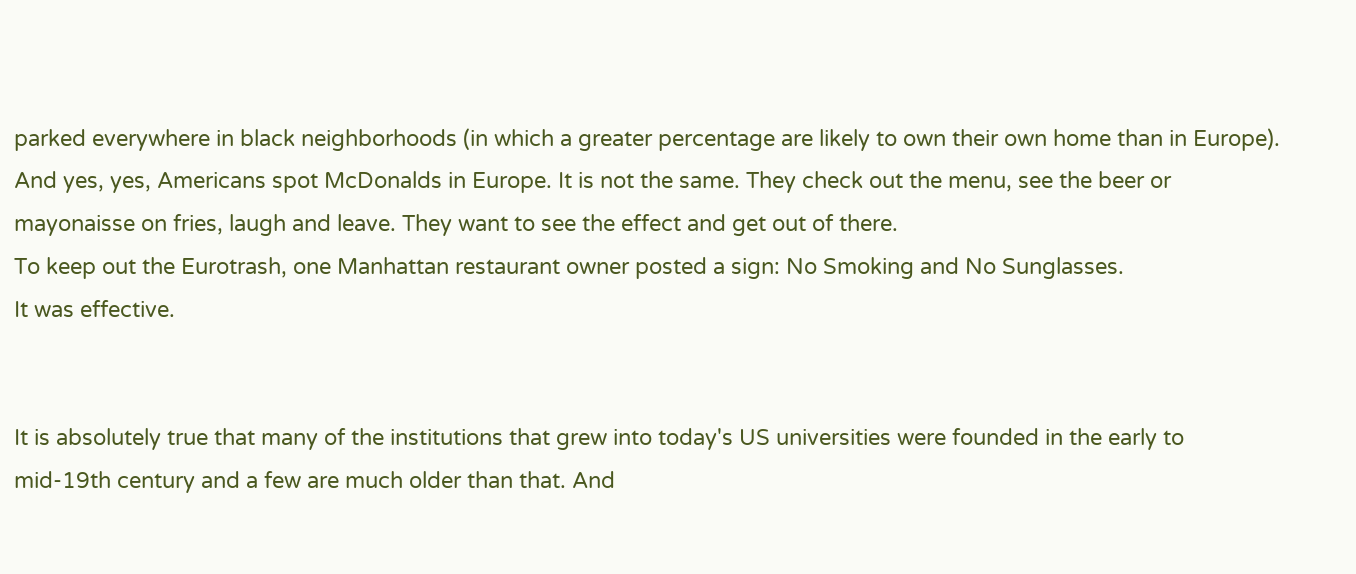parked everywhere in black neighborhoods (in which a greater percentage are likely to own their own home than in Europe).
And yes, yes, Americans spot McDonalds in Europe. It is not the same. They check out the menu, see the beer or mayonaisse on fries, laugh and leave. They want to see the effect and get out of there.
To keep out the Eurotrash, one Manhattan restaurant owner posted a sign: No Smoking and No Sunglasses.
It was effective.


It is absolutely true that many of the institutions that grew into today's US universities were founded in the early to mid-19th century and a few are much older than that. And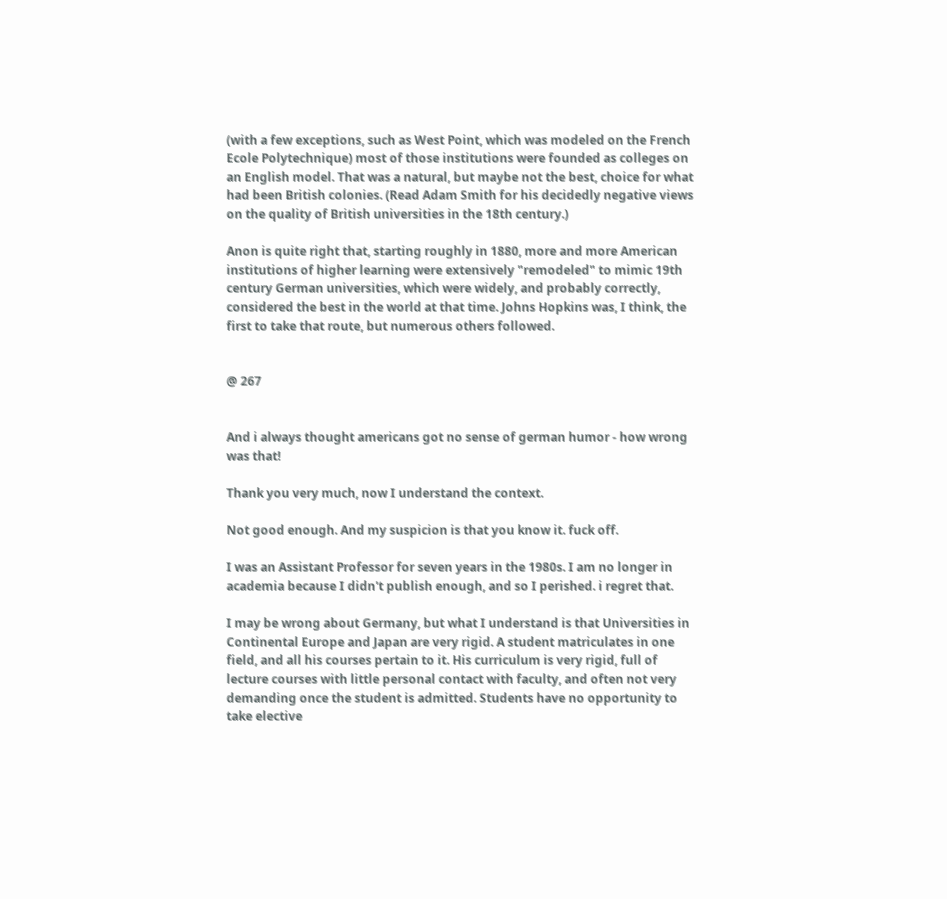(with a few exceptions, such as West Point, which was modeled on the French Ecole Polytechnique) most of those institutions were founded as colleges on an English model. That was a natural, but maybe not the best, choice for what had been British colonies. (Read Adam Smith for his decidedly negative views on the quality of British universities in the 18th century.)

Anon is quite right that, starting roughly in 1880, more and more American institutions of higher learning were extensively "remodeled" to mimic 19th century German universities, which were widely, and probably correctly, considered the best in the world at that time. Johns Hopkins was, I think, the first to take that route, but numerous others followed.


@ 267


And i always thought americans got no sense of german humor - how wrong was that!

Thank you very much, now I understand the context.

Not good enough. And my suspicion is that you know it. fuck off.

I was an Assistant Professor for seven years in the 1980s. I am no longer in academia because I didn't publish enough, and so I perished. i regret that.

I may be wrong about Germany, but what I understand is that Universities in Continental Europe and Japan are very rigid. A student matriculates in one field, and all his courses pertain to it. His curriculum is very rigid, full of lecture courses with little personal contact with faculty, and often not very demanding once the student is admitted. Students have no opportunity to take elective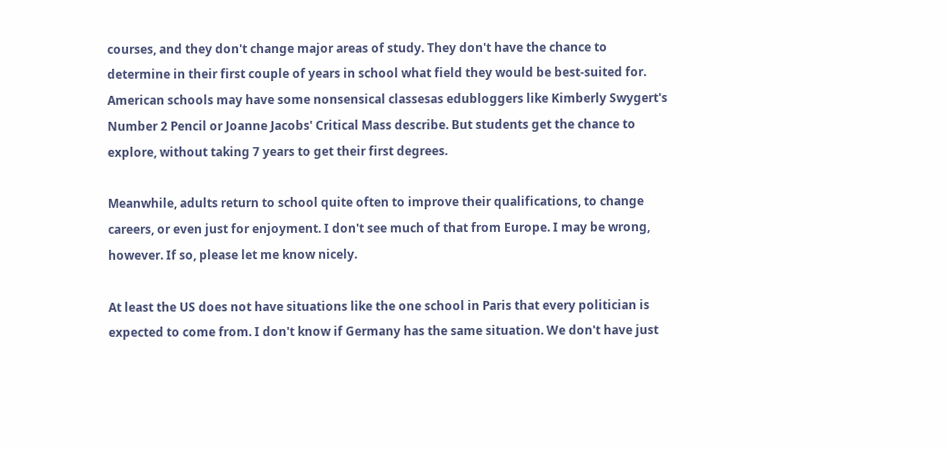courses, and they don't change major areas of study. They don't have the chance to determine in their first couple of years in school what field they would be best-suited for. American schools may have some nonsensical classesas edubloggers like Kimberly Swygert's Number 2 Pencil or Joanne Jacobs' Critical Mass describe. But students get the chance to explore, without taking 7 years to get their first degrees.

Meanwhile, adults return to school quite often to improve their qualifications, to change careers, or even just for enjoyment. I don't see much of that from Europe. I may be wrong, however. If so, please let me know nicely.

At least the US does not have situations like the one school in Paris that every politician is expected to come from. I don't know if Germany has the same situation. We don't have just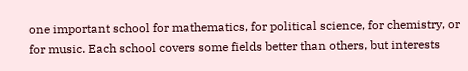one important school for mathematics, for political science, for chemistry, or for music. Each school covers some fields better than others, but interests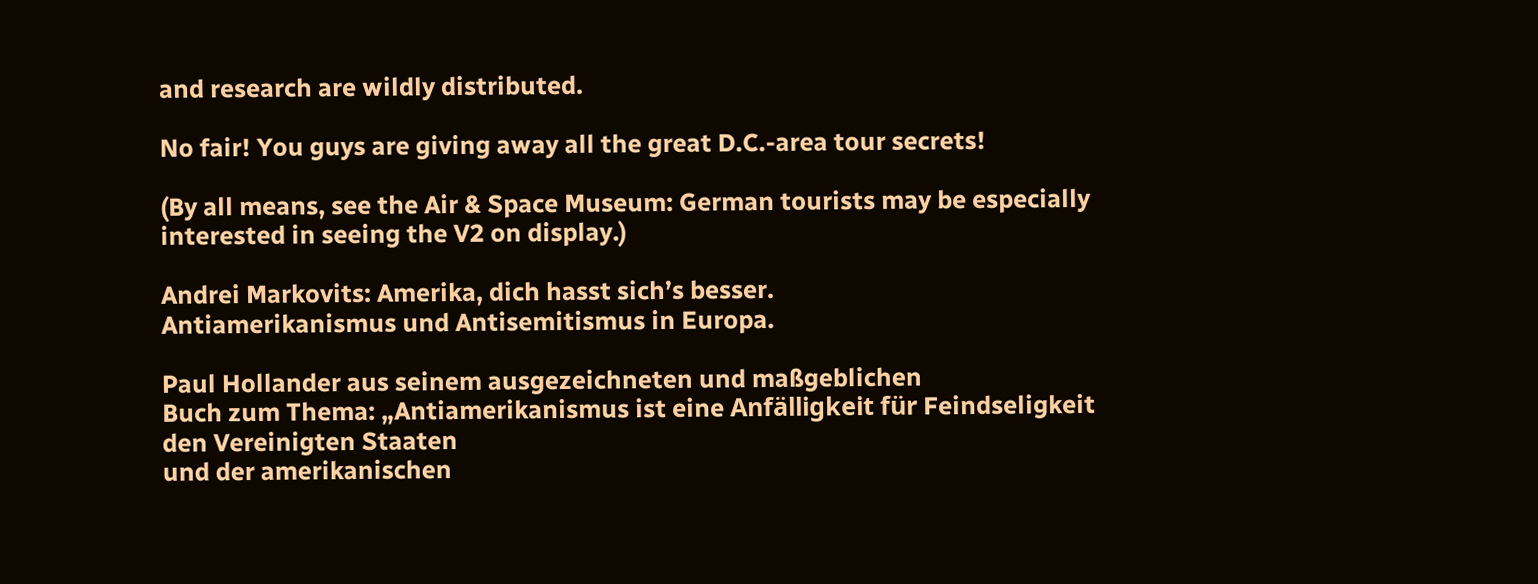and research are wildly distributed.

No fair! You guys are giving away all the great D.C.-area tour secrets!

(By all means, see the Air & Space Museum: German tourists may be especially interested in seeing the V2 on display.)

Andrei Markovits: Amerika, dich hasst sich’s besser.
Antiamerikanismus und Antisemitismus in Europa.

Paul Hollander aus seinem ausgezeichneten und maßgeblichen
Buch zum Thema: „Antiamerikanismus ist eine Anfälligkeit für Feindseligkeit den Vereinigten Staaten
und der amerikanischen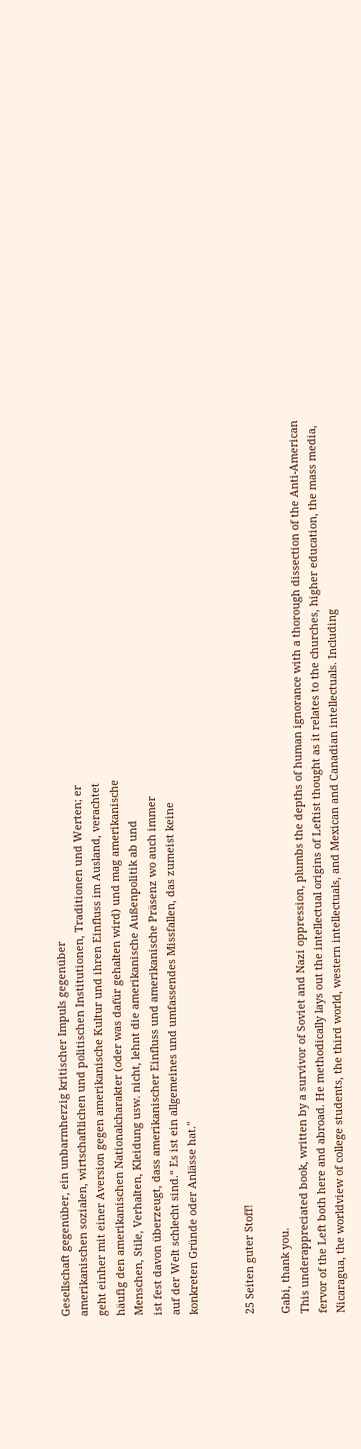Gesellschaft gegenüber, ein unbarmherzig kritischer Impuls gegenüber
amerikanischen sozialen, wirtschaftlichen und politischen Institutionen, Traditionen und Werten; er
geht einher mit einer Aversion gegen amerikanische Kultur und ihren Einfluss im Ausland, verachtet
häufig den amerikanischen Nationalcharakter (oder was dafür gehalten wird) und mag amerikanische
Menschen, Stile, Verhalten, Kleidung usw. nicht, lehnt die amerikanische Außenpolitik ab und
ist fest davon überzeugt, dass amerikanischer Einfluss und amerikanische Präsenz wo auch immer
auf der Welt schlecht sind.“ Es ist ein allgemeines und umfassendes Missfallen, das zumeist keine
konkreten Gründe oder Anlässe hat."


25 Seiten guter Stoff!

Gabi, thank you.
This underappreciated book, written by a survivor of Soviet and Nazi oppression, plumbs the depths of human ignorance with a thorough dissection of the Anti-American fervor of the Left both here and abroad. He methodically lays out the intellectual origins of Leftist thought as it relates to the churches, higher education, the mass media, Nicaragua, the worldview of college students, the third world, western intellectuals, and Mexican and Canadian intellectuals. Including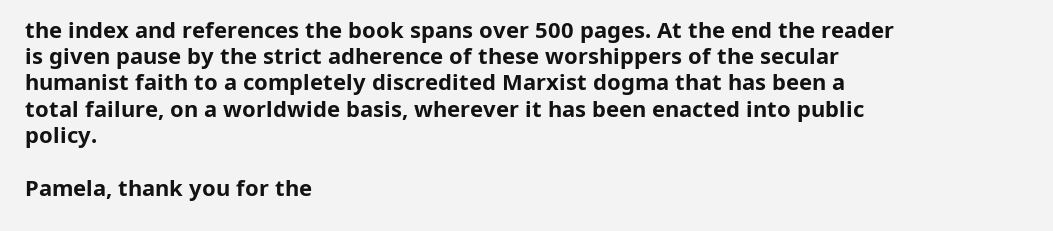the index and references the book spans over 500 pages. At the end the reader is given pause by the strict adherence of these worshippers of the secular humanist faith to a completely discredited Marxist dogma that has been a total failure, on a worldwide basis, wherever it has been enacted into public policy.

Pamela, thank you for the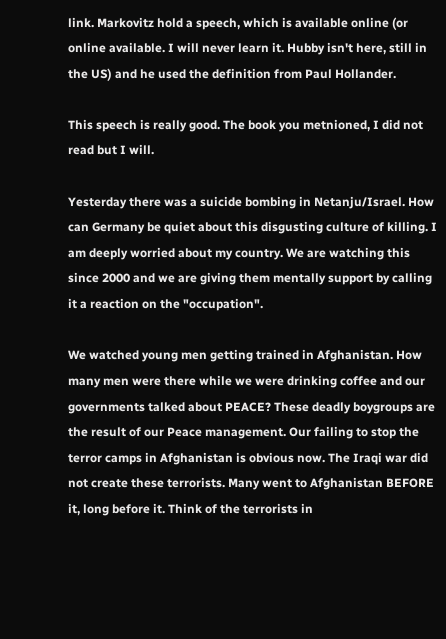link. Markovitz hold a speech, which is available online (or online available. I will never learn it. Hubby isn't here, still in the US) and he used the definition from Paul Hollander.

This speech is really good. The book you metnioned, I did not read but I will.

Yesterday there was a suicide bombing in Netanju/Israel. How can Germany be quiet about this disgusting culture of killing. I am deeply worried about my country. We are watching this since 2000 and we are giving them mentally support by calling it a reaction on the "occupation".

We watched young men getting trained in Afghanistan. How many men were there while we were drinking coffee and our governments talked about PEACE? These deadly boygroups are the result of our Peace management. Our failing to stop the terror camps in Afghanistan is obvious now. The Iraqi war did not create these terrorists. Many went to Afghanistan BEFORE it, long before it. Think of the terrorists in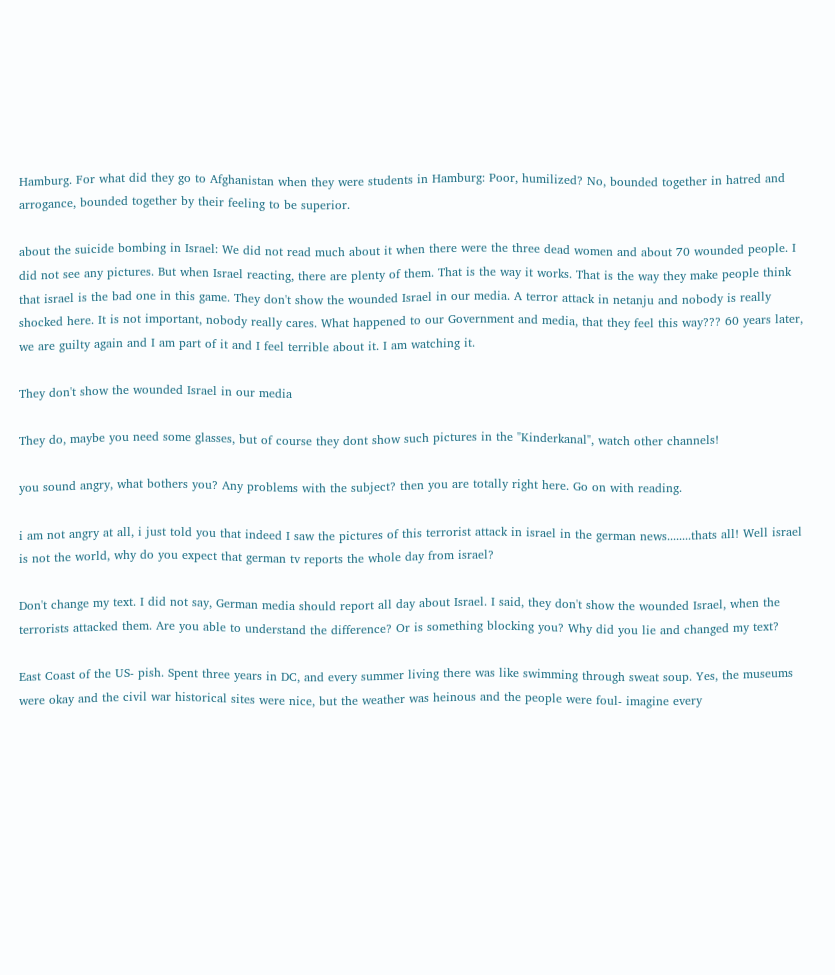Hamburg. For what did they go to Afghanistan when they were students in Hamburg: Poor, humilized? No, bounded together in hatred and arrogance, bounded together by their feeling to be superior.

about the suicide bombing in Israel: We did not read much about it when there were the three dead women and about 70 wounded people. I did not see any pictures. But when Israel reacting, there are plenty of them. That is the way it works. That is the way they make people think that israel is the bad one in this game. They don't show the wounded Israel in our media. A terror attack in netanju and nobody is really shocked here. It is not important, nobody really cares. What happened to our Government and media, that they feel this way??? 60 years later, we are guilty again and I am part of it and I feel terrible about it. I am watching it.

They don't show the wounded Israel in our media

They do, maybe you need some glasses, but of course they dont show such pictures in the "Kinderkanal", watch other channels!

you sound angry, what bothers you? Any problems with the subject? then you are totally right here. Go on with reading.

i am not angry at all, i just told you that indeed I saw the pictures of this terrorist attack in israel in the german news........thats all! Well israel is not the world, why do you expect that german tv reports the whole day from israel?

Don't change my text. I did not say, German media should report all day about Israel. I said, they don't show the wounded Israel, when the terrorists attacked them. Are you able to understand the difference? Or is something blocking you? Why did you lie and changed my text?

East Coast of the US- pish. Spent three years in DC, and every summer living there was like swimming through sweat soup. Yes, the museums were okay and the civil war historical sites were nice, but the weather was heinous and the people were foul- imagine every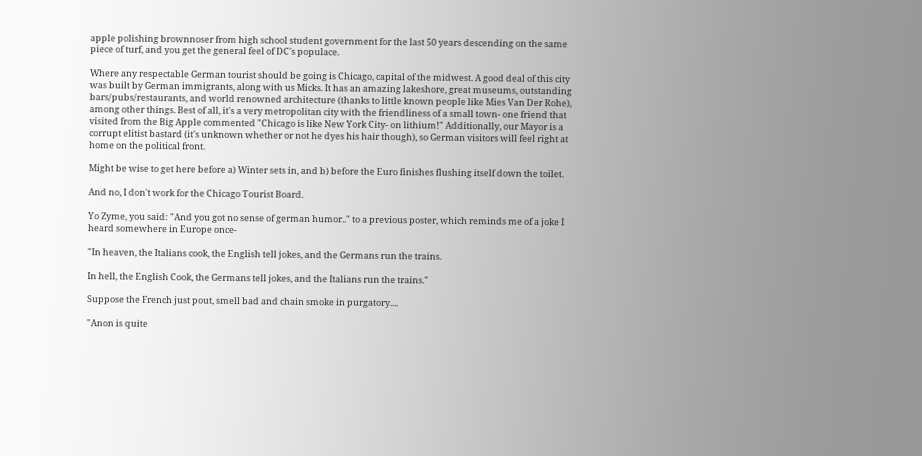apple polishing brownnoser from high school student government for the last 50 years descending on the same piece of turf, and you get the general feel of DC's populace.

Where any respectable German tourist should be going is Chicago, capital of the midwest. A good deal of this city was built by German immigrants, along with us Micks. It has an amazing lakeshore, great museums, outstanding bars/pubs/restaurants, and world renowned architecture (thanks to little known people like Mies Van Der Rohe), among other things. Best of all, it's a very metropolitan city with the friendliness of a small town- one friend that visited from the Big Apple commented "Chicago is like New York City- on lithium!" Additionally, our Mayor is a corrupt elitist bastard (it's unknown whether or not he dyes his hair though), so German visitors will feel right at home on the political front.

Might be wise to get here before a) Winter sets in, and b) before the Euro finishes flushing itself down the toilet.

And no, I don't work for the Chicago Tourist Board.

Yo Zyme, you said: "And you got no sense of german humor.." to a previous poster, which reminds me of a joke I heard somewhere in Europe once-

"In heaven, the Italians cook, the English tell jokes, and the Germans run the trains.

In hell, the English Cook, the Germans tell jokes, and the Italians run the trains."

Suppose the French just pout, smell bad and chain smoke in purgatory....

"Anon is quite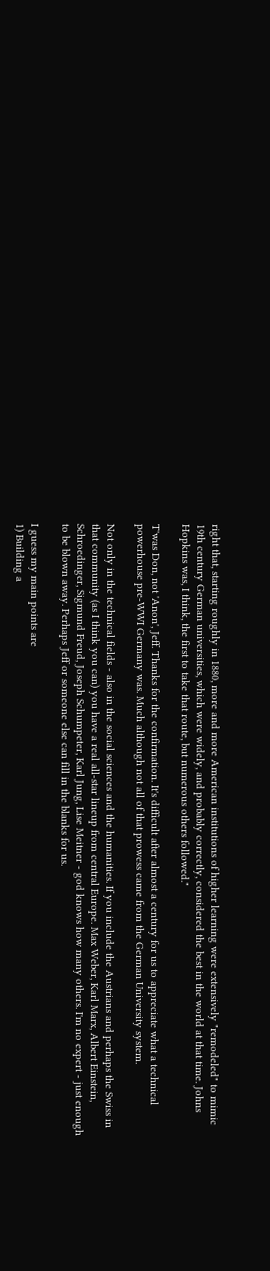right that, starting roughly in 1880, more and more American institutions of higher learning were extensively "remodeled" to mimic 19th century German universities, which were widely, and probably correctly, considered the best in the world at that time. Johns Hopkins was, I think, the first to take that route, but numerous others followed."

T'was Don, not 'Anon', Jeff. Thanks for the confirmation. It's difficult after almost a century for us to appreciate what a technical powerhouse pre-WWI Germany was. Much although not all of that prowess came from the German University system.

Not only in the technical fields - also in the social sciences and the humanities. If you include the Austrians and perhaps the Swiss in that community (as I think you can) you have a real all-star lineup from central Europe. Max Weber, Karl Marx, Albert Einstein, Schroedinger, Sigmund Freud, Joseph Schumpeter, Karl Jung, Lise Meitner - god knows how many others. I'm no expert - just enough to be blown away. Perhaps Jeff or someone else can fill in the blanks for us.

I guess my main points are
1) Building a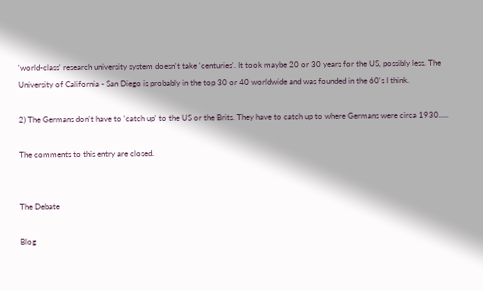'world-class' research university system doesn't take 'centuries'. It took maybe 20 or 30 years for the US, possibly less. The University of California - San Diego is probably in the top 30 or 40 worldwide and was founded in the 60's I think.

2) The Germans don't have to 'catch up' to the US or the Brits. They have to catch up to where Germans were circa 1930.....

The comments to this entry are closed.


The Debate

Blog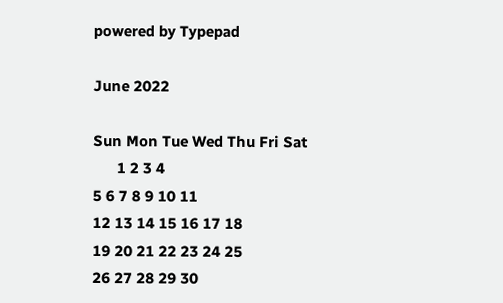powered by Typepad

June 2022

Sun Mon Tue Wed Thu Fri Sat
      1 2 3 4
5 6 7 8 9 10 11
12 13 14 15 16 17 18
19 20 21 22 23 24 25
26 27 28 29 30